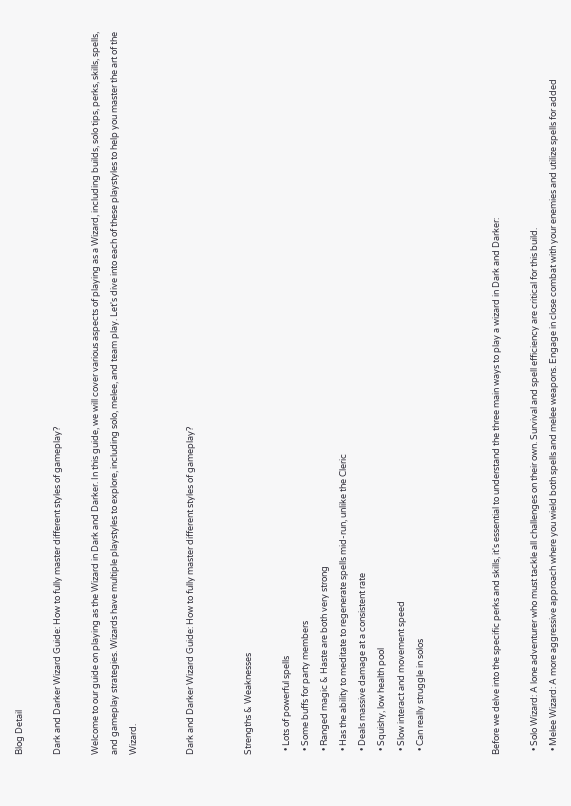Blog Detail

Dark and Darker Wizard Guide: How to fully master different styles of gameplay?

Welcome to our guide on playing as the Wizard in Dark and Darker. In this guide, we will cover various aspects of playing as a Wizard, including builds, solo tips, perks, skills, spells, and gameplay strategies. Wizards have multiple playstyles to explore, including solo, melee, and team play. Let's dive into each of these playstyles to help you master the art of the Wizard.


Dark and Darker Wizard Guide: How to fully master different styles of gameplay?


Strengths & Weaknesses

  • Lots of powerful spells
  • Some buffs for party members
  • Ranged magic & Haste are both very strong
  • Has the ability to meditate to regenerate spells mid-run, unlike the Cleric
  • Deals massive damage at a consistent rate
  • Squishy, low health pool
  • Slow interact and movement speed
  • Can really struggle in solos



Before we delve into the specific perks and skills, it's essential to understand the three main ways to play a wizard in Dark and Darker:

  • Solo Wizard: A lone adventurer who must tackle all challenges on their own. Survival and spell efficiency are critical for this build.
  • Melee Wizard: A more aggressive approach where you wield both spells and melee weapons. Engage in close combat with your enemies and utilize spells for added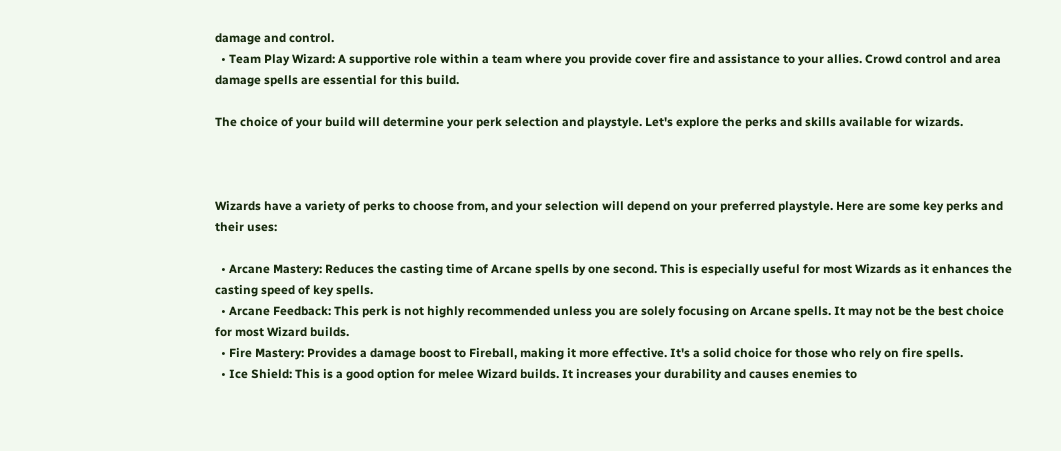damage and control.
  • Team Play Wizard: A supportive role within a team where you provide cover fire and assistance to your allies. Crowd control and area damage spells are essential for this build.

The choice of your build will determine your perk selection and playstyle. Let's explore the perks and skills available for wizards.



Wizards have a variety of perks to choose from, and your selection will depend on your preferred playstyle. Here are some key perks and their uses:

  • Arcane Mastery: Reduces the casting time of Arcane spells by one second. This is especially useful for most Wizards as it enhances the casting speed of key spells.
  • Arcane Feedback: This perk is not highly recommended unless you are solely focusing on Arcane spells. It may not be the best choice for most Wizard builds.
  • Fire Mastery: Provides a damage boost to Fireball, making it more effective. It's a solid choice for those who rely on fire spells.
  • Ice Shield: This is a good option for melee Wizard builds. It increases your durability and causes enemies to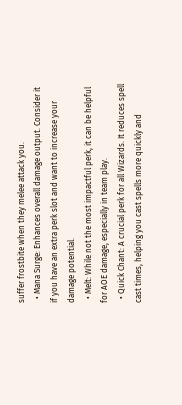suffer frostbite when they melee attack you.
  • Mana Surge: Enhances overall damage output. Consider it if you have an extra perk slot and want to increase your damage potential.
  • Melt: While not the most impactful perk, it can be helpful for AOE damage, especially in team play.
  • Quick Chant: A crucial perk for all Wizards. It reduces spell cast times, helping you cast spells more quickly and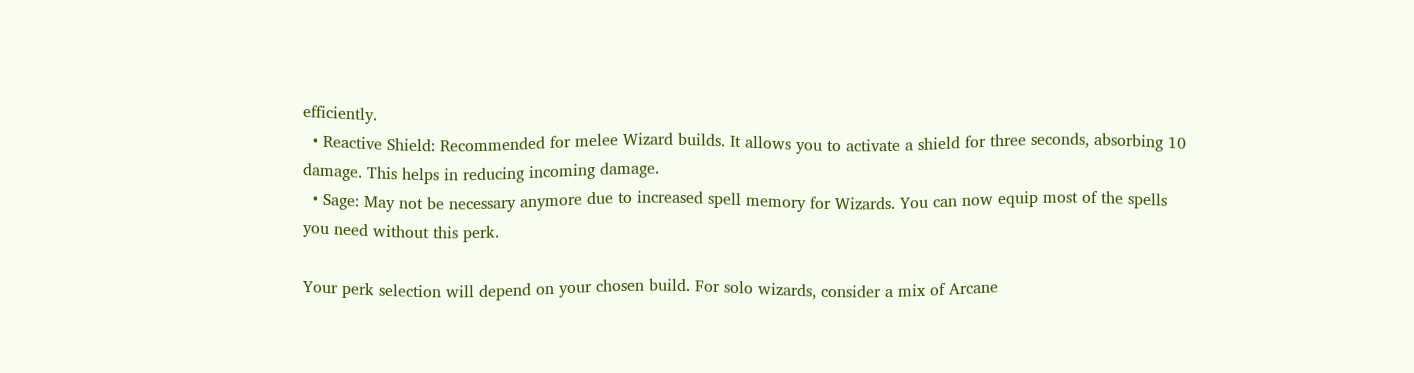efficiently.
  • Reactive Shield: Recommended for melee Wizard builds. It allows you to activate a shield for three seconds, absorbing 10 damage. This helps in reducing incoming damage.
  • Sage: May not be necessary anymore due to increased spell memory for Wizards. You can now equip most of the spells you need without this perk.

Your perk selection will depend on your chosen build. For solo wizards, consider a mix of Arcane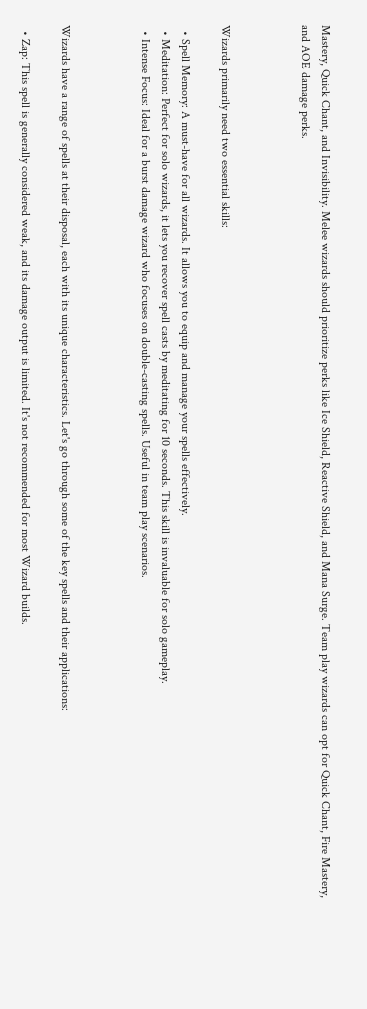Mastery, Quick Chant, and Invisibility. Melee wizards should prioritize perks like Ice Shield, Reactive Shield, and Mana Surge. Team play wizards can opt for Quick Chant, Fire Mastery, and AOE damage perks.



Wizards primarily need two essential skills:

  • Spell Memory: A must-have for all wizards. It allows you to equip and manage your spells effectively.
  • Meditation: Perfect for solo wizards, it lets you recover spell casts by meditating for 10 seconds. This skill is invaluable for solo gameplay.
  • Intense Focus: Ideal for a burst damage wizard who focuses on double-casting spells. Useful in team play scenarios.



Wizards have a range of spells at their disposal, each with its unique characteristics. Let's go through some of the key spells and their applications:

  • Zap: This spell is generally considered weak, and its damage output is limited. It's not recommended for most Wizard builds.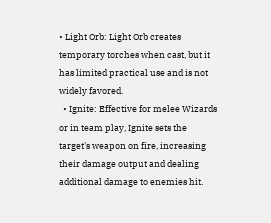• Light Orb: Light Orb creates temporary torches when cast, but it has limited practical use and is not widely favored.
  • Ignite: Effective for melee Wizards or in team play, Ignite sets the target's weapon on fire, increasing their damage output and dealing additional damage to enemies hit.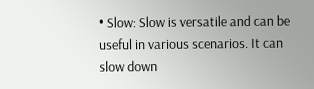• Slow: Slow is versatile and can be useful in various scenarios. It can slow down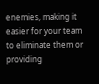enemies, making it easier for your team to eliminate them or providing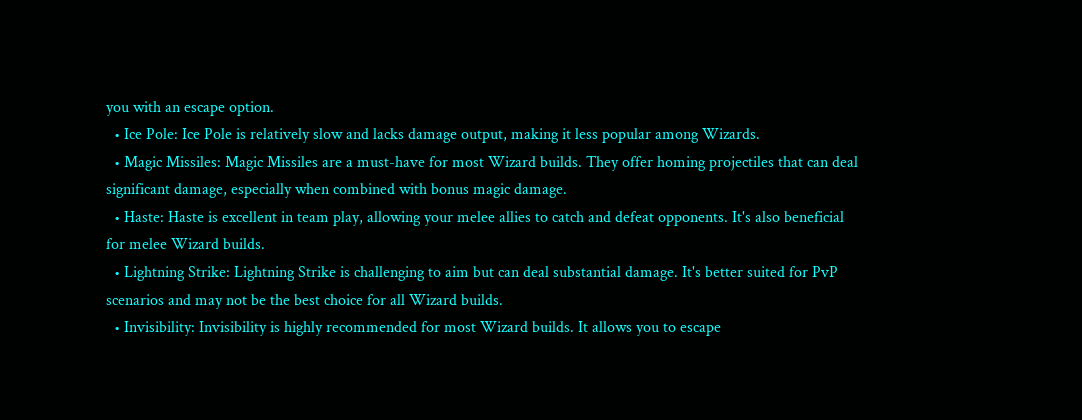you with an escape option.
  • Ice Pole: Ice Pole is relatively slow and lacks damage output, making it less popular among Wizards.
  • Magic Missiles: Magic Missiles are a must-have for most Wizard builds. They offer homing projectiles that can deal significant damage, especially when combined with bonus magic damage.
  • Haste: Haste is excellent in team play, allowing your melee allies to catch and defeat opponents. It's also beneficial for melee Wizard builds.
  • Lightning Strike: Lightning Strike is challenging to aim but can deal substantial damage. It's better suited for PvP scenarios and may not be the best choice for all Wizard builds.
  • Invisibility: Invisibility is highly recommended for most Wizard builds. It allows you to escape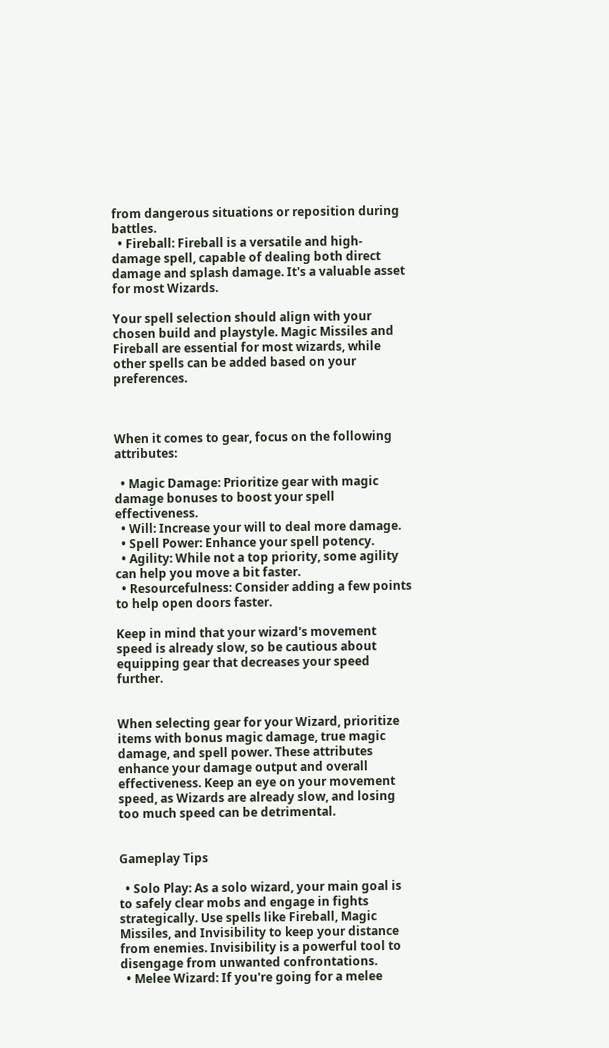from dangerous situations or reposition during battles.
  • Fireball: Fireball is a versatile and high-damage spell, capable of dealing both direct damage and splash damage. It's a valuable asset for most Wizards.

Your spell selection should align with your chosen build and playstyle. Magic Missiles and Fireball are essential for most wizards, while other spells can be added based on your preferences.



When it comes to gear, focus on the following attributes:

  • Magic Damage: Prioritize gear with magic damage bonuses to boost your spell effectiveness.
  • Will: Increase your will to deal more damage.
  • Spell Power: Enhance your spell potency.
  • Agility: While not a top priority, some agility can help you move a bit faster.
  • Resourcefulness: Consider adding a few points to help open doors faster.

Keep in mind that your wizard's movement speed is already slow, so be cautious about equipping gear that decreases your speed further.


When selecting gear for your Wizard, prioritize items with bonus magic damage, true magic damage, and spell power. These attributes enhance your damage output and overall effectiveness. Keep an eye on your movement speed, as Wizards are already slow, and losing too much speed can be detrimental.


Gameplay Tips

  • Solo Play: As a solo wizard, your main goal is to safely clear mobs and engage in fights strategically. Use spells like Fireball, Magic Missiles, and Invisibility to keep your distance from enemies. Invisibility is a powerful tool to disengage from unwanted confrontations.
  • Melee Wizard: If you're going for a melee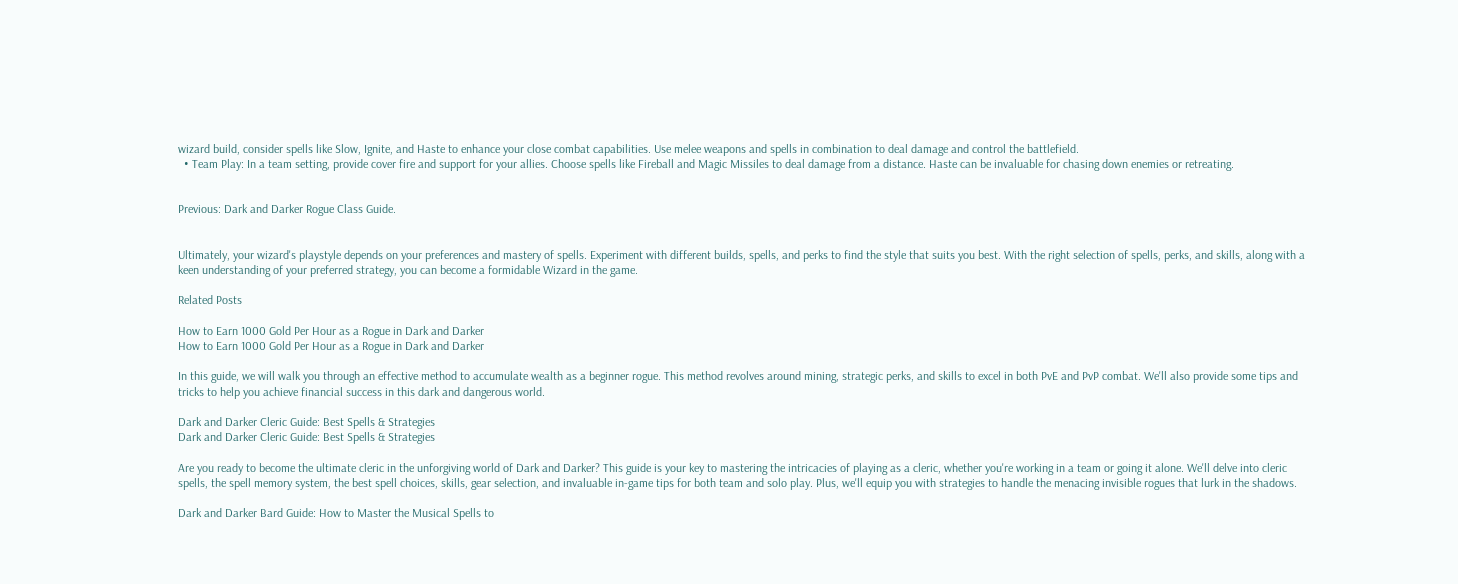wizard build, consider spells like Slow, Ignite, and Haste to enhance your close combat capabilities. Use melee weapons and spells in combination to deal damage and control the battlefield.
  • Team Play: In a team setting, provide cover fire and support for your allies. Choose spells like Fireball and Magic Missiles to deal damage from a distance. Haste can be invaluable for chasing down enemies or retreating.


Previous: Dark and Darker Rogue Class Guide.


Ultimately, your wizard's playstyle depends on your preferences and mastery of spells. Experiment with different builds, spells, and perks to find the style that suits you best. With the right selection of spells, perks, and skills, along with a keen understanding of your preferred strategy, you can become a formidable Wizard in the game.

Related Posts

How to Earn 1000 Gold Per Hour as a Rogue in Dark and Darker
How to Earn 1000 Gold Per Hour as a Rogue in Dark and Darker

In this guide, we will walk you through an effective method to accumulate wealth as a beginner rogue. This method revolves around mining, strategic perks, and skills to excel in both PvE and PvP combat. We'll also provide some tips and tricks to help you achieve financial success in this dark and dangerous world.

Dark and Darker Cleric Guide: Best Spells & Strategies
Dark and Darker Cleric Guide: Best Spells & Strategies

Are you ready to become the ultimate cleric in the unforgiving world of Dark and Darker? This guide is your key to mastering the intricacies of playing as a cleric, whether you're working in a team or going it alone. We'll delve into cleric spells, the spell memory system, the best spell choices, skills, gear selection, and invaluable in-game tips for both team and solo play. Plus, we'll equip you with strategies to handle the menacing invisible rogues that lurk in the shadows.

Dark and Darker Bard Guide: How to Master the Musical Spells to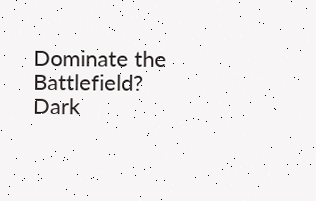Dominate the Battlefield?
Dark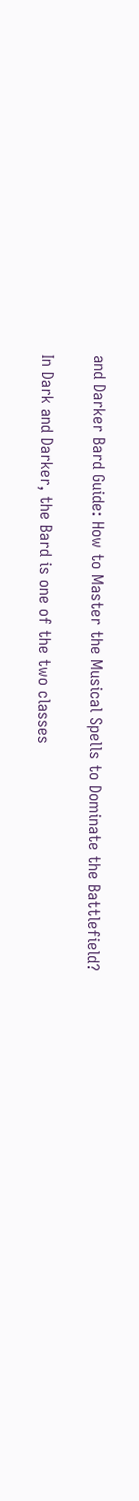and Darker Bard Guide: How to Master the Musical Spells to Dominate the Battlefield?

In Dark and Darker, the Bard is one of the two classes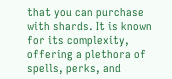that you can purchase with shards. It is known for its complexity, offering a plethora of spells, perks, and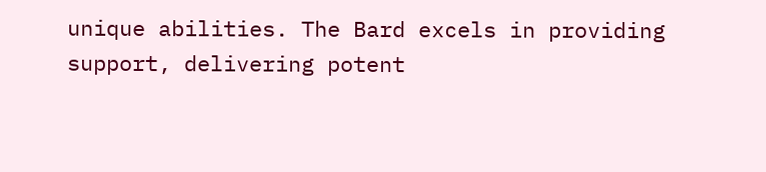unique abilities. The Bard excels in providing support, delivering potent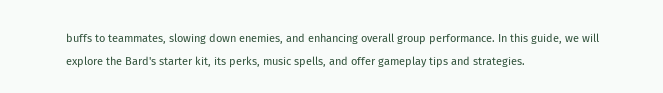buffs to teammates, slowing down enemies, and enhancing overall group performance. In this guide, we will explore the Bard's starter kit, its perks, music spells, and offer gameplay tips and strategies.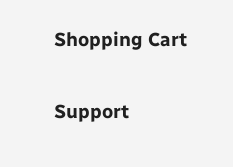Shopping Cart

Support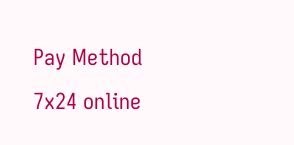Pay Method
7x24 online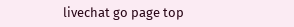livechat go page top